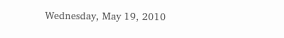Wednesday, May 19, 2010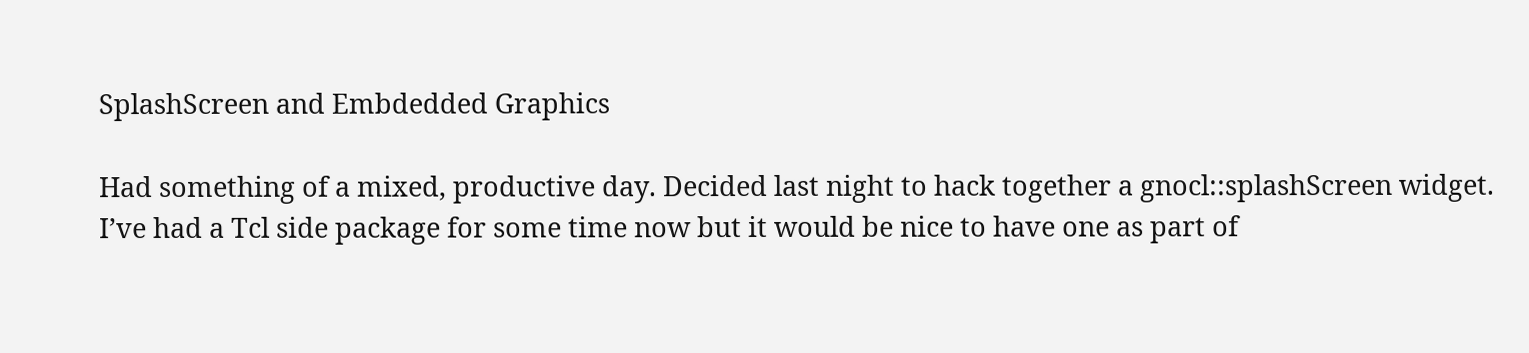SplashScreen and Embdedded Graphics

Had something of a mixed, productive day. Decided last night to hack together a gnocl::splashScreen widget. I’ve had a Tcl side package for some time now but it would be nice to have one as part of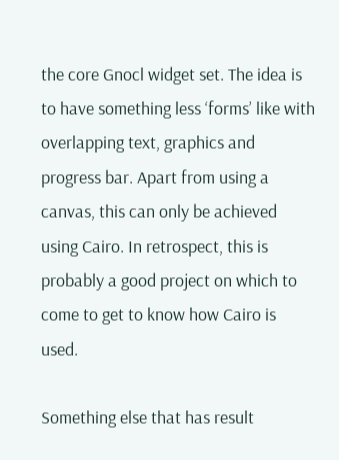the core Gnocl widget set. The idea is to have something less ‘forms’ like with overlapping text, graphics and progress bar. Apart from using a canvas, this can only be achieved using Cairo. In retrospect, this is probably a good project on which to come to get to know how Cairo is used.

Something else that has result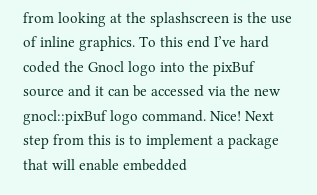from looking at the splashscreen is the use of inline graphics. To this end I’ve hard coded the Gnocl logo into the pixBuf source and it can be accessed via the new gnocl::pixBuf logo command. Nice! Next step from this is to implement a package that will enable embedded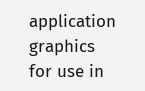application graphics for use in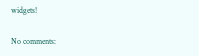widgets!

No comments: